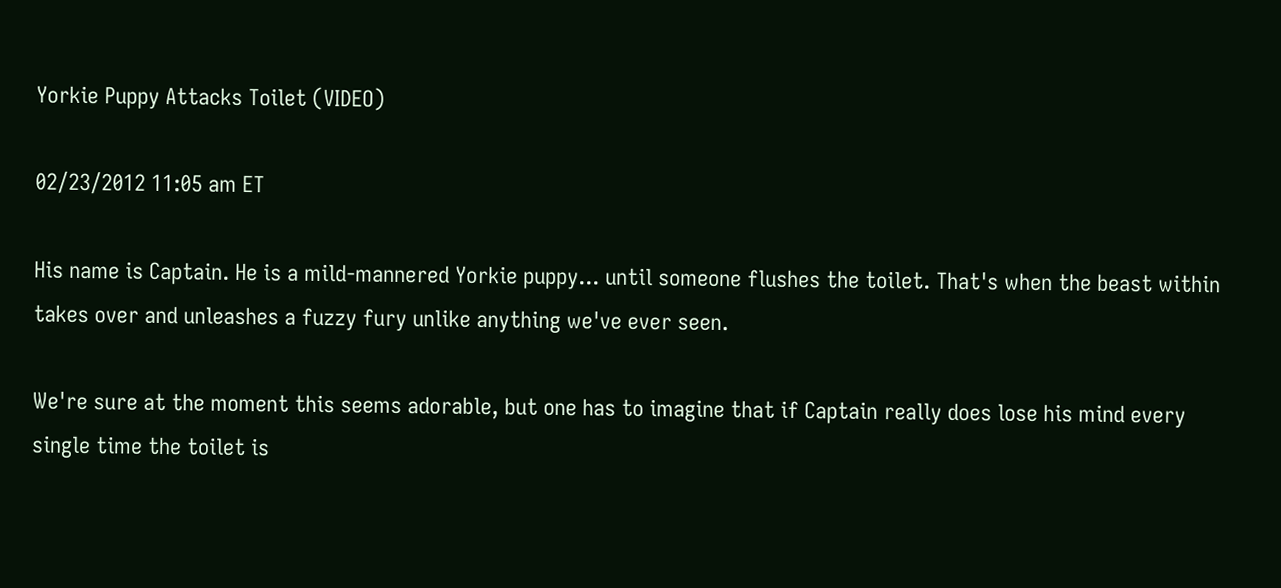Yorkie Puppy Attacks Toilet (VIDEO)

02/23/2012 11:05 am ET

His name is Captain. He is a mild-mannered Yorkie puppy... until someone flushes the toilet. That's when the beast within takes over and unleashes a fuzzy fury unlike anything we've ever seen.

We're sure at the moment this seems adorable, but one has to imagine that if Captain really does lose his mind every single time the toilet is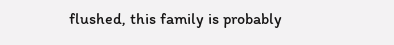flushed, this family is probably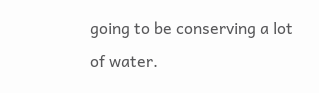going to be conserving a lot of water.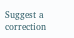Suggest a correction